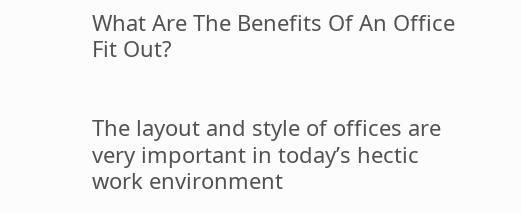What Are The Benefits Of An Office Fit Out?


The layout and style of offices are very important in today’s hectic work environment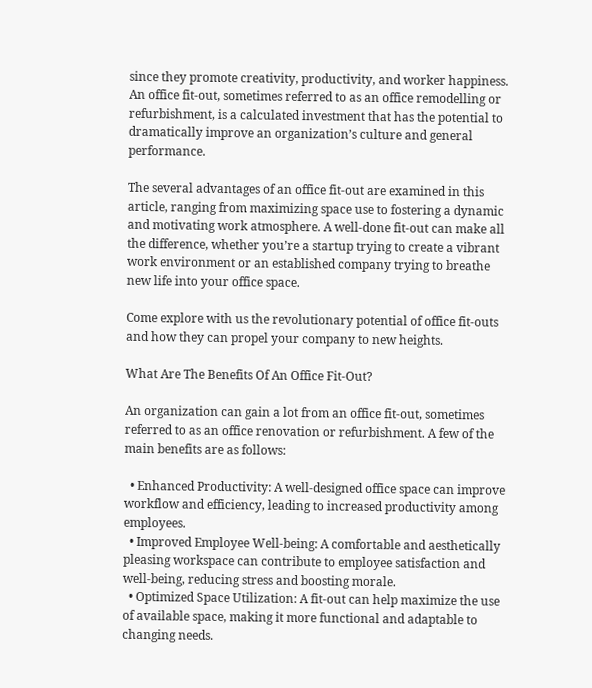since they promote creativity, productivity, and worker happiness. An office fit-out, sometimes referred to as an office remodelling or refurbishment, is a calculated investment that has the potential to dramatically improve an organization’s culture and general performance.

The several advantages of an office fit-out are examined in this article, ranging from maximizing space use to fostering a dynamic and motivating work atmosphere. A well-done fit-out can make all the difference, whether you’re a startup trying to create a vibrant work environment or an established company trying to breathe new life into your office space.

Come explore with us the revolutionary potential of office fit-outs and how they can propel your company to new heights.

What Are The Benefits Of An Office Fit-Out?

An organization can gain a lot from an office fit-out, sometimes referred to as an office renovation or refurbishment. A few of the main benefits are as follows:

  • Enhanced Productivity: A well-designed office space can improve workflow and efficiency, leading to increased productivity among employees.
  • Improved Employee Well-being: A comfortable and aesthetically pleasing workspace can contribute to employee satisfaction and well-being, reducing stress and boosting morale.
  • Optimized Space Utilization: A fit-out can help maximize the use of available space, making it more functional and adaptable to changing needs.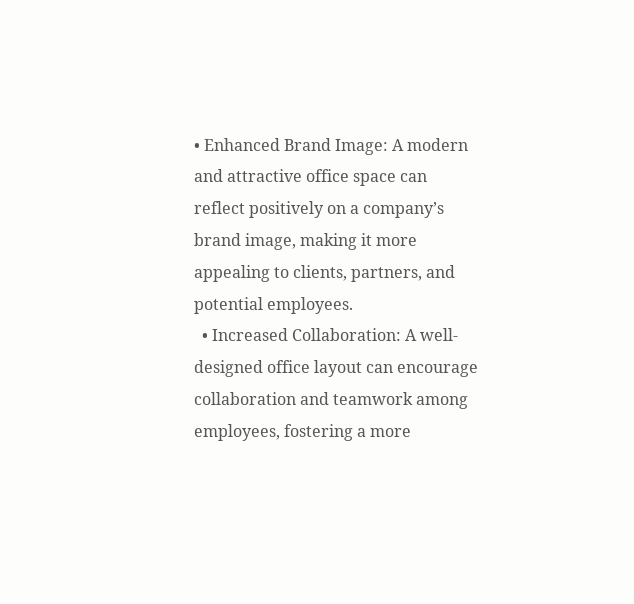• Enhanced Brand Image: A modern and attractive office space can reflect positively on a company’s brand image, making it more appealing to clients, partners, and potential employees.
  • Increased Collaboration: A well-designed office layout can encourage collaboration and teamwork among employees, fostering a more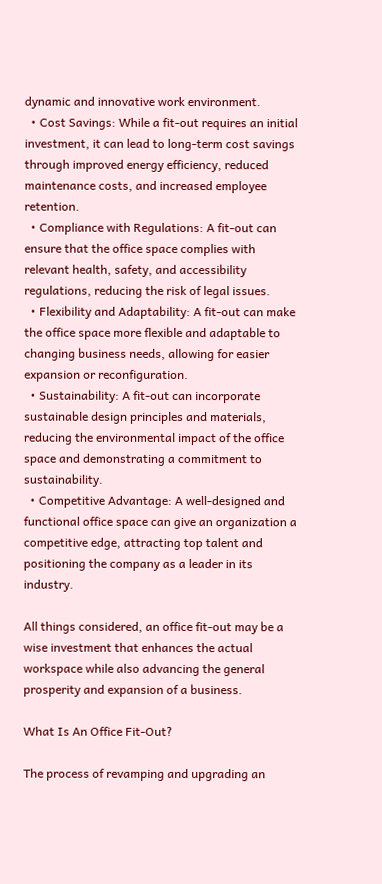dynamic and innovative work environment.
  • Cost Savings: While a fit-out requires an initial investment, it can lead to long-term cost savings through improved energy efficiency, reduced maintenance costs, and increased employee retention.
  • Compliance with Regulations: A fit-out can ensure that the office space complies with relevant health, safety, and accessibility regulations, reducing the risk of legal issues.
  • Flexibility and Adaptability: A fit-out can make the office space more flexible and adaptable to changing business needs, allowing for easier expansion or reconfiguration.
  • Sustainability: A fit-out can incorporate sustainable design principles and materials, reducing the environmental impact of the office space and demonstrating a commitment to sustainability.
  • Competitive Advantage: A well-designed and functional office space can give an organization a competitive edge, attracting top talent and positioning the company as a leader in its industry.

All things considered, an office fit-out may be a wise investment that enhances the actual workspace while also advancing the general prosperity and expansion of a business.

What Is An Office Fit-Out?

The process of revamping and upgrading an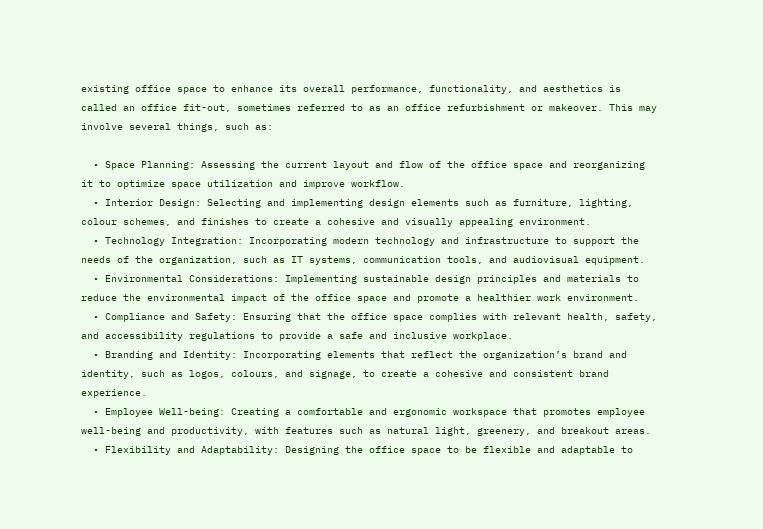existing office space to enhance its overall performance, functionality, and aesthetics is called an office fit-out, sometimes referred to as an office refurbishment or makeover. This may involve several things, such as:

  • Space Planning: Assessing the current layout and flow of the office space and reorganizing it to optimize space utilization and improve workflow.
  • Interior Design: Selecting and implementing design elements such as furniture, lighting, colour schemes, and finishes to create a cohesive and visually appealing environment.
  • Technology Integration: Incorporating modern technology and infrastructure to support the needs of the organization, such as IT systems, communication tools, and audiovisual equipment.
  • Environmental Considerations: Implementing sustainable design principles and materials to reduce the environmental impact of the office space and promote a healthier work environment.
  • Compliance and Safety: Ensuring that the office space complies with relevant health, safety, and accessibility regulations to provide a safe and inclusive workplace.
  • Branding and Identity: Incorporating elements that reflect the organization’s brand and identity, such as logos, colours, and signage, to create a cohesive and consistent brand experience.
  • Employee Well-being: Creating a comfortable and ergonomic workspace that promotes employee well-being and productivity, with features such as natural light, greenery, and breakout areas.
  • Flexibility and Adaptability: Designing the office space to be flexible and adaptable to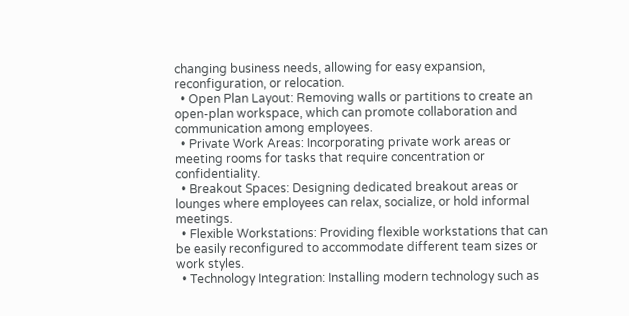changing business needs, allowing for easy expansion, reconfiguration, or relocation.
  • Open Plan Layout: Removing walls or partitions to create an open-plan workspace, which can promote collaboration and communication among employees.
  • Private Work Areas: Incorporating private work areas or meeting rooms for tasks that require concentration or confidentiality.
  • Breakout Spaces: Designing dedicated breakout areas or lounges where employees can relax, socialize, or hold informal meetings.
  • Flexible Workstations: Providing flexible workstations that can be easily reconfigured to accommodate different team sizes or work styles.
  • Technology Integration: Installing modern technology such as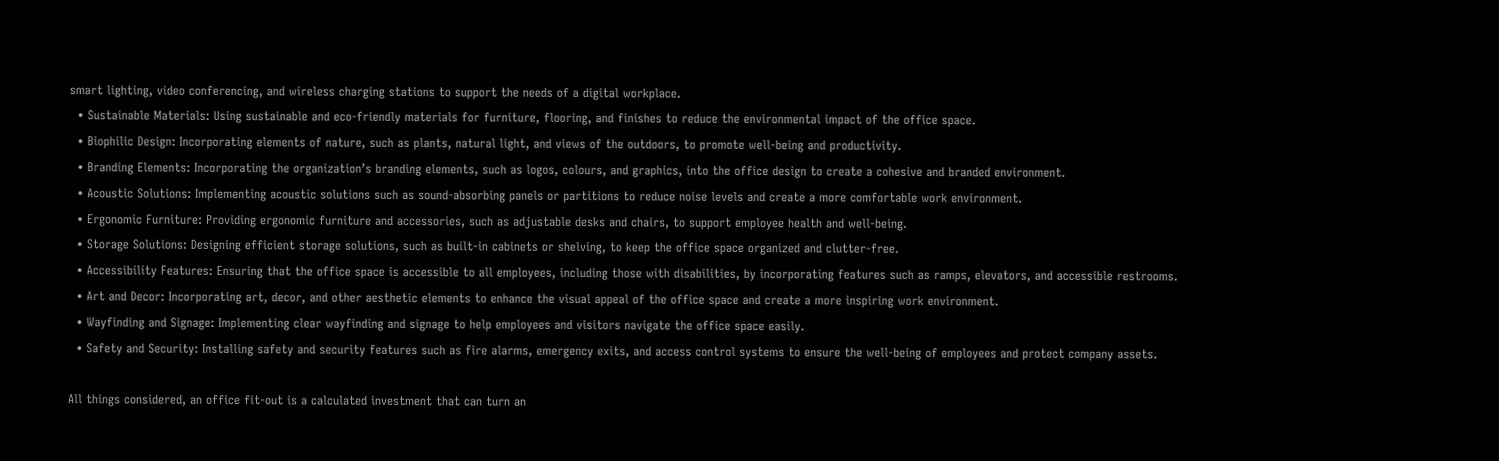smart lighting, video conferencing, and wireless charging stations to support the needs of a digital workplace.
  • Sustainable Materials: Using sustainable and eco-friendly materials for furniture, flooring, and finishes to reduce the environmental impact of the office space.
  • Biophilic Design: Incorporating elements of nature, such as plants, natural light, and views of the outdoors, to promote well-being and productivity.
  • Branding Elements: Incorporating the organization’s branding elements, such as logos, colours, and graphics, into the office design to create a cohesive and branded environment.
  • Acoustic Solutions: Implementing acoustic solutions such as sound-absorbing panels or partitions to reduce noise levels and create a more comfortable work environment.
  • Ergonomic Furniture: Providing ergonomic furniture and accessories, such as adjustable desks and chairs, to support employee health and well-being.
  • Storage Solutions: Designing efficient storage solutions, such as built-in cabinets or shelving, to keep the office space organized and clutter-free.
  • Accessibility Features: Ensuring that the office space is accessible to all employees, including those with disabilities, by incorporating features such as ramps, elevators, and accessible restrooms.
  • Art and Decor: Incorporating art, decor, and other aesthetic elements to enhance the visual appeal of the office space and create a more inspiring work environment.
  • Wayfinding and Signage: Implementing clear wayfinding and signage to help employees and visitors navigate the office space easily.
  • Safety and Security: Installing safety and security features such as fire alarms, emergency exits, and access control systems to ensure the well-being of employees and protect company assets.

All things considered, an office fit-out is a calculated investment that can turn an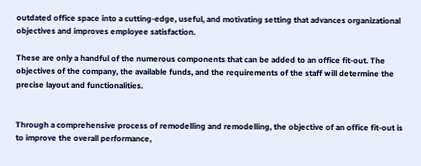outdated office space into a cutting-edge, useful, and motivating setting that advances organizational objectives and improves employee satisfaction.

These are only a handful of the numerous components that can be added to an office fit-out. The objectives of the company, the available funds, and the requirements of the staff will determine the precise layout and functionalities.


Through a comprehensive process of remodelling and remodelling, the objective of an office fit-out is to improve the overall performance,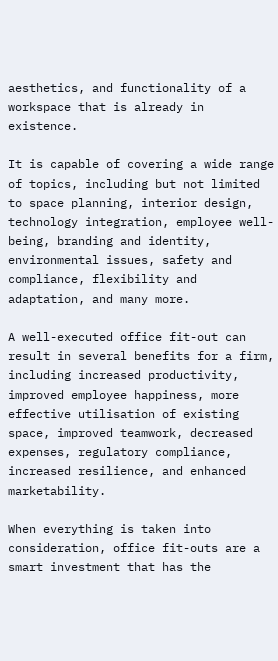aesthetics, and functionality of a workspace that is already in existence.

It is capable of covering a wide range of topics, including but not limited to space planning, interior design, technology integration, employee well-being, branding and identity, environmental issues, safety and compliance, flexibility and adaptation, and many more.

A well-executed office fit-out can result in several benefits for a firm, including increased productivity, improved employee happiness, more effective utilisation of existing space, improved teamwork, decreased expenses, regulatory compliance, increased resilience, and enhanced marketability.

When everything is taken into consideration, office fit-outs are a smart investment that has the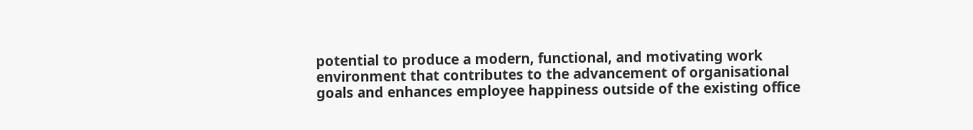potential to produce a modern, functional, and motivating work environment that contributes to the advancement of organisational goals and enhances employee happiness outside of the existing office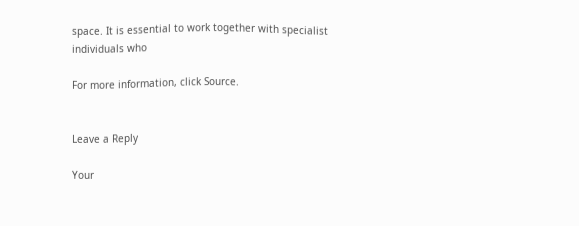space. It is essential to work together with specialist individuals who

For more information, click Source.


Leave a Reply

Your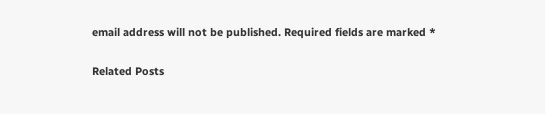email address will not be published. Required fields are marked *

Related Posts